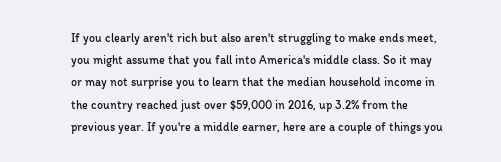If you clearly aren't rich but also aren't struggling to make ends meet, you might assume that you fall into America's middle class. So it may or may not surprise you to learn that the median household income in the country reached just over $59,000 in 2016, up 3.2% from the previous year. If you're a middle earner, here are a couple of things you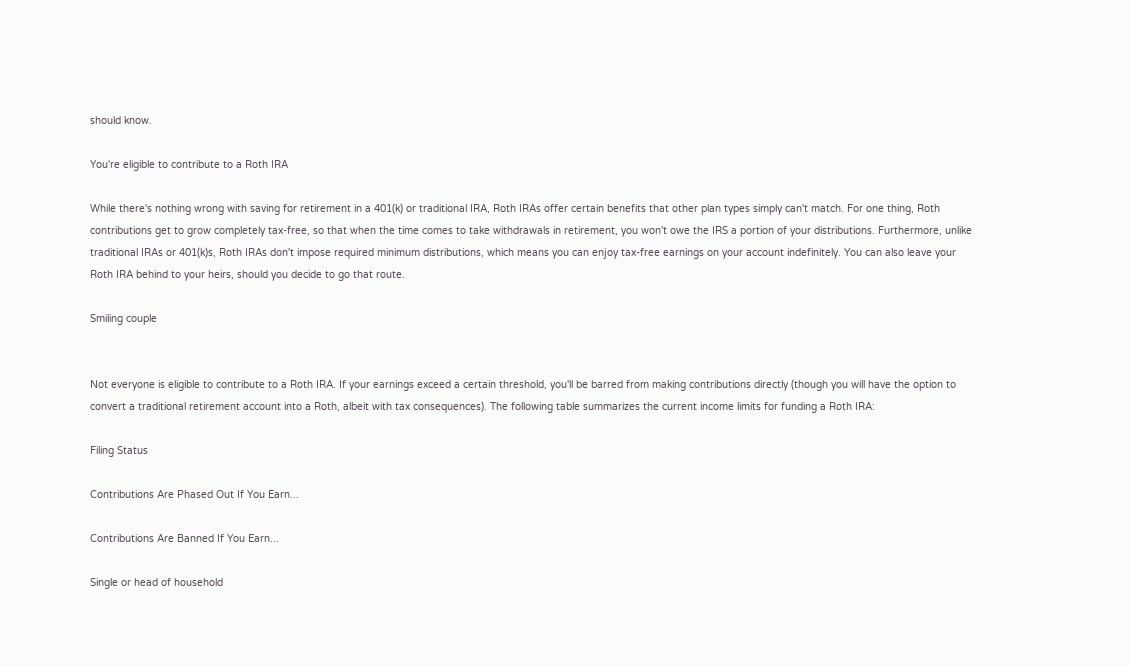should know.

You're eligible to contribute to a Roth IRA

While there's nothing wrong with saving for retirement in a 401(k) or traditional IRA, Roth IRAs offer certain benefits that other plan types simply can't match. For one thing, Roth contributions get to grow completely tax-free, so that when the time comes to take withdrawals in retirement, you won't owe the IRS a portion of your distributions. Furthermore, unlike traditional IRAs or 401(k)s, Roth IRAs don't impose required minimum distributions, which means you can enjoy tax-free earnings on your account indefinitely. You can also leave your Roth IRA behind to your heirs, should you decide to go that route.

Smiling couple


Not everyone is eligible to contribute to a Roth IRA. If your earnings exceed a certain threshold, you'll be barred from making contributions directly (though you will have the option to convert a traditional retirement account into a Roth, albeit with tax consequences). The following table summarizes the current income limits for funding a Roth IRA:

Filing Status

Contributions Are Phased Out If You Earn...

Contributions Are Banned If You Earn...

Single or head of household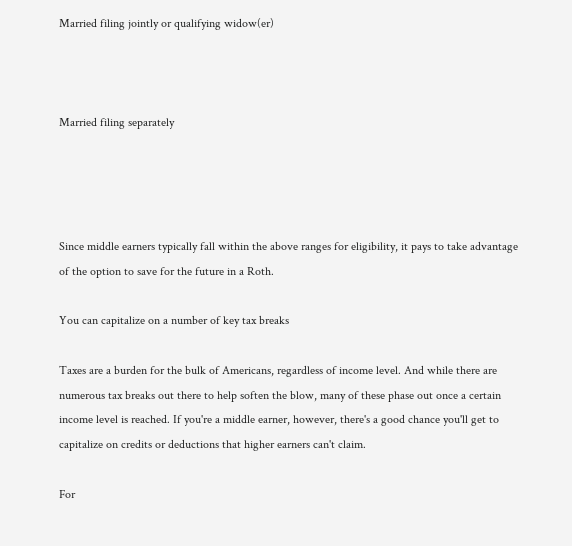Married filing jointly or qualifying widow(er)



Married filing separately




Since middle earners typically fall within the above ranges for eligibility, it pays to take advantage of the option to save for the future in a Roth.

You can capitalize on a number of key tax breaks

Taxes are a burden for the bulk of Americans, regardless of income level. And while there are numerous tax breaks out there to help soften the blow, many of these phase out once a certain income level is reached. If you're a middle earner, however, there's a good chance you'll get to capitalize on credits or deductions that higher earners can't claim.

For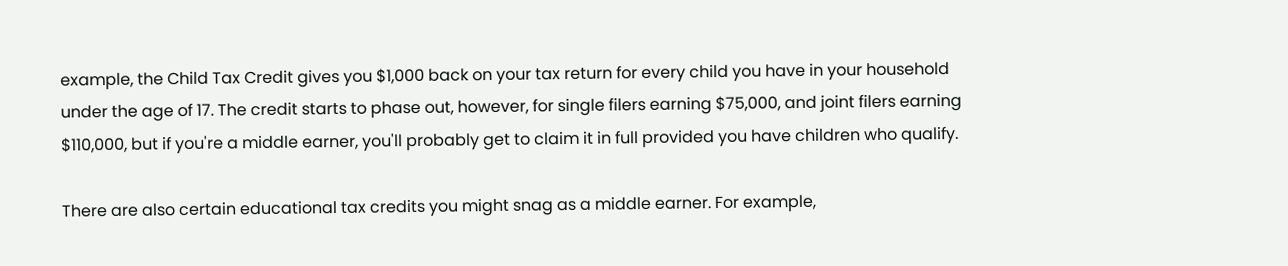example, the Child Tax Credit gives you $1,000 back on your tax return for every child you have in your household under the age of 17. The credit starts to phase out, however, for single filers earning $75,000, and joint filers earning $110,000, but if you're a middle earner, you'll probably get to claim it in full provided you have children who qualify.

There are also certain educational tax credits you might snag as a middle earner. For example,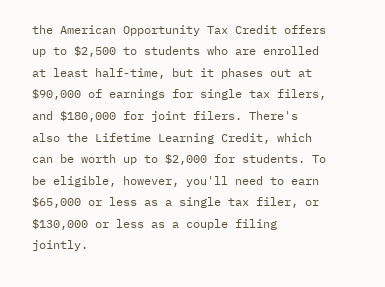the American Opportunity Tax Credit offers up to $2,500 to students who are enrolled at least half-time, but it phases out at $90,000 of earnings for single tax filers, and $180,000 for joint filers. There's also the Lifetime Learning Credit, which can be worth up to $2,000 for students. To be eligible, however, you'll need to earn $65,000 or less as a single tax filer, or $130,000 or less as a couple filing jointly.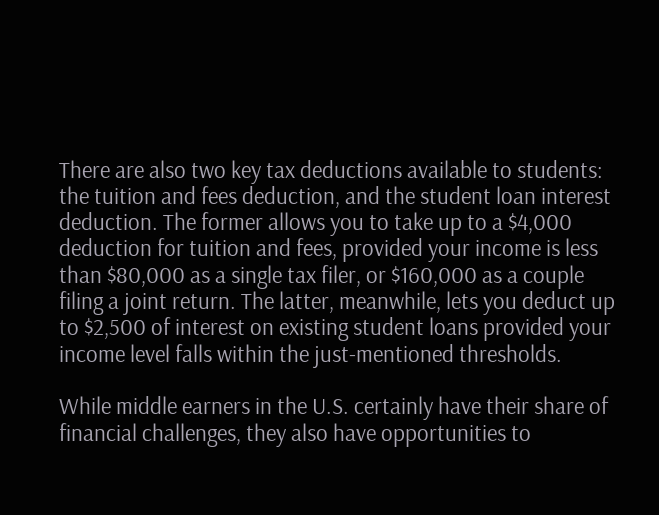There are also two key tax deductions available to students: the tuition and fees deduction, and the student loan interest deduction. The former allows you to take up to a $4,000 deduction for tuition and fees, provided your income is less than $80,000 as a single tax filer, or $160,000 as a couple filing a joint return. The latter, meanwhile, lets you deduct up to $2,500 of interest on existing student loans provided your income level falls within the just-mentioned thresholds.

While middle earners in the U.S. certainly have their share of financial challenges, they also have opportunities to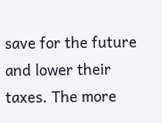save for the future and lower their taxes. The more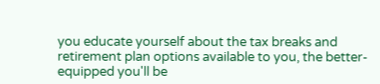you educate yourself about the tax breaks and retirement plan options available to you, the better-equipped you'll be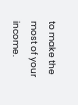to make the most of your income.